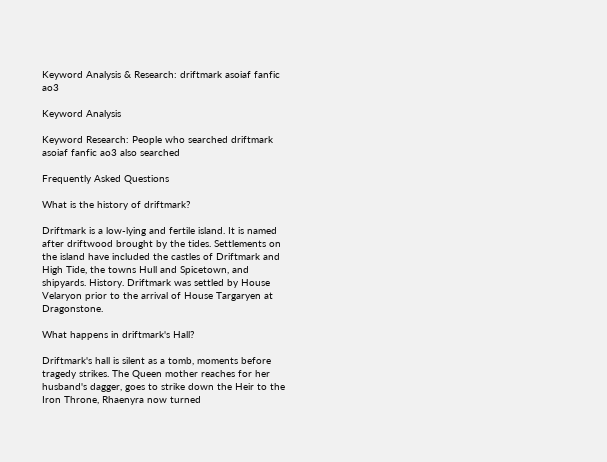Keyword Analysis & Research: driftmark asoiaf fanfic ao3

Keyword Analysis

Keyword Research: People who searched driftmark asoiaf fanfic ao3 also searched

Frequently Asked Questions

What is the history of driftmark?

Driftmark is a low-lying and fertile island. It is named after driftwood brought by the tides. Settlements on the island have included the castles of Driftmark and High Tide, the towns Hull and Spicetown, and shipyards. History. Driftmark was settled by House Velaryon prior to the arrival of House Targaryen at Dragonstone.

What happens in driftmark's Hall?

Driftmark's hall is silent as a tomb, moments before tragedy strikes. The Queen mother reaches for her husband's dagger, goes to strike down the Heir to the Iron Throne, Rhaenyra now turned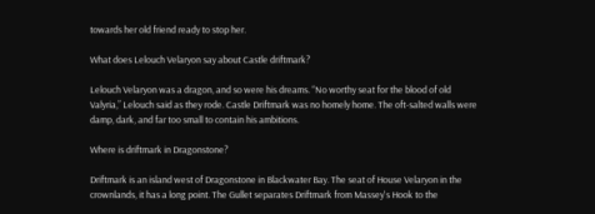towards her old friend ready to stop her.

What does Lelouch Velaryon say about Castle driftmark?

Lelouch Velaryon was a dragon, and so were his dreams. “No worthy seat for the blood of old Valyria,” Lelouch said as they rode. Castle Driftmark was no homely home. The oft-salted walls were damp, dark, and far too small to contain his ambitions.

Where is driftmark in Dragonstone?

Driftmark is an island west of Dragonstone in Blackwater Bay. The seat of House Velaryon in the crownlands, it has a long point. The Gullet separates Driftmark from Massey's Hook to the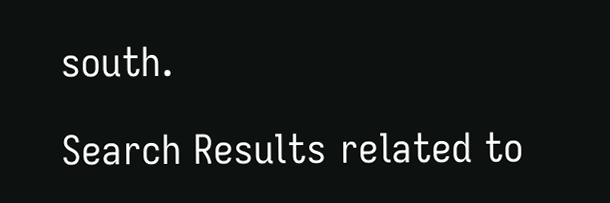south.

Search Results related to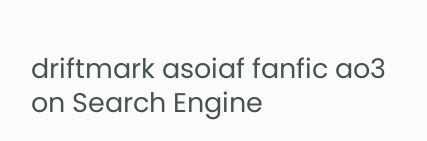driftmark asoiaf fanfic ao3 on Search Engine